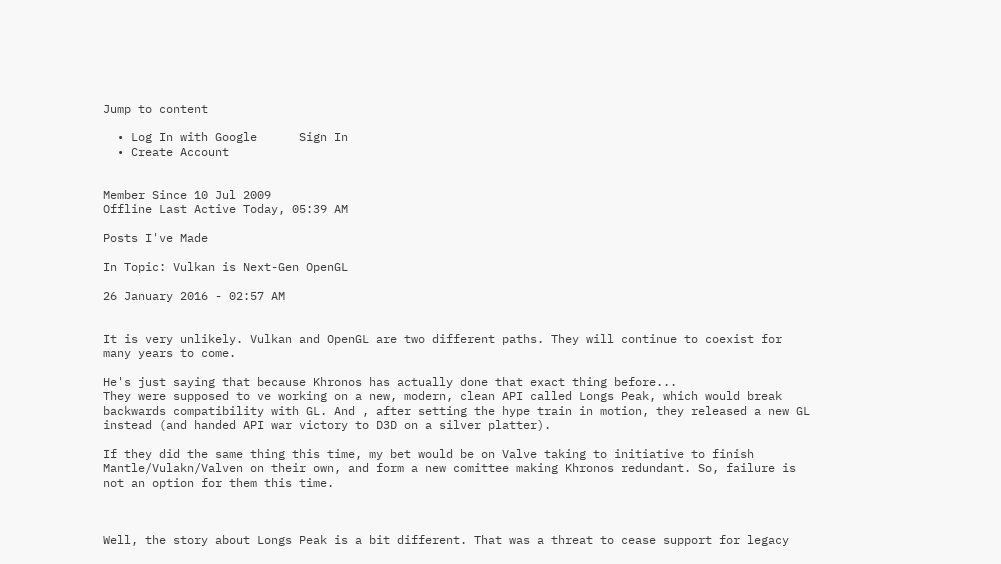Jump to content

  • Log In with Google      Sign In
  • Create Account


Member Since 10 Jul 2009
Offline Last Active Today, 05:39 AM

Posts I've Made

In Topic: Vulkan is Next-Gen OpenGL

26 January 2016 - 02:57 AM


It is very unlikely. Vulkan and OpenGL are two different paths. They will continue to coexist for many years to come.

He's just saying that because Khronos has actually done that exact thing before...
They were supposed to ve working on a new, modern, clean API called Longs Peak, which would break backwards compatibility with GL. And , after setting the hype train in motion, they released a new GL instead (and handed API war victory to D3D on a silver platter).

If they did the same thing this time, my bet would be on Valve taking to initiative to finish Mantle/Vulakn/Valven on their own, and form a new comittee making Khronos redundant. So, failure is not an option for them this time.



Well, the story about Longs Peak is a bit different. That was a threat to cease support for legacy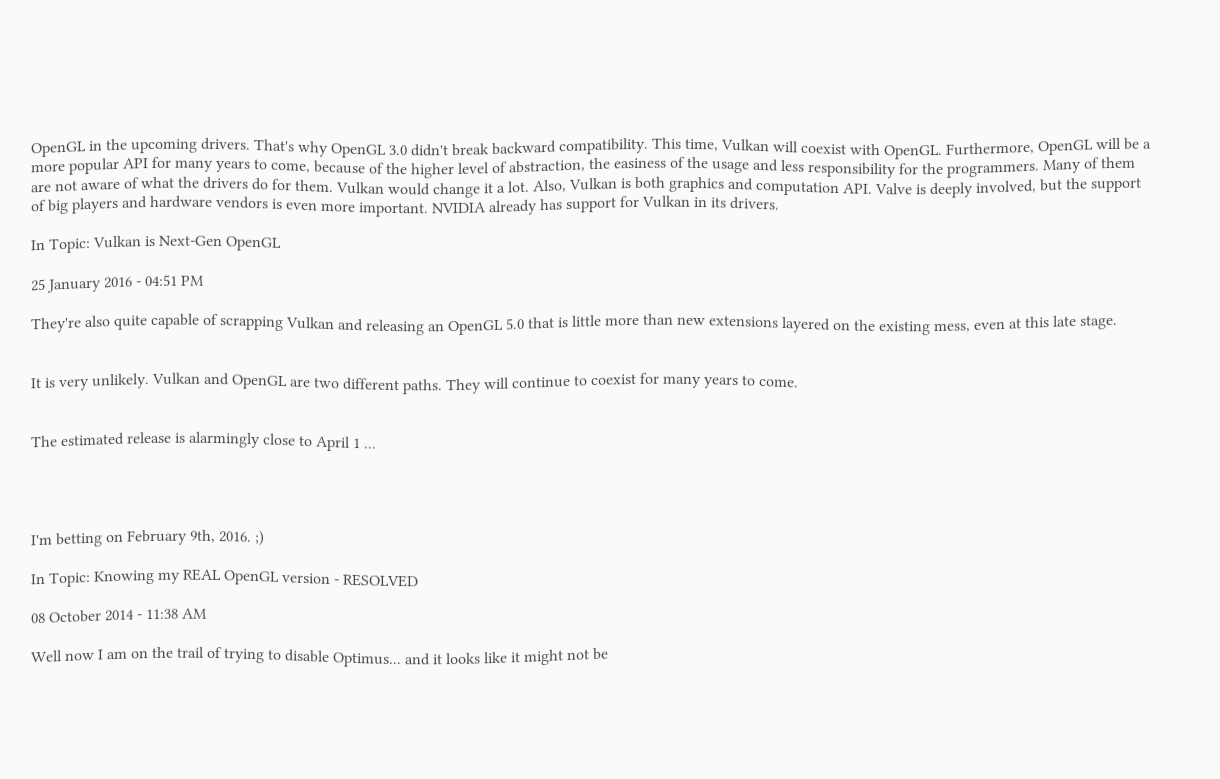OpenGL in the upcoming drivers. That's why OpenGL 3.0 didn't break backward compatibility. This time, Vulkan will coexist with OpenGL. Furthermore, OpenGL will be a more popular API for many years to come, because of the higher level of abstraction, the easiness of the usage and less responsibility for the programmers. Many of them are not aware of what the drivers do for them. Vulkan would change it a lot. Also, Vulkan is both graphics and computation API. Valve is deeply involved, but the support of big players and hardware vendors is even more important. NVIDIA already has support for Vulkan in its drivers.

In Topic: Vulkan is Next-Gen OpenGL

25 January 2016 - 04:51 PM

They're also quite capable of scrapping Vulkan and releasing an OpenGL 5.0 that is little more than new extensions layered on the existing mess, even at this late stage.


It is very unlikely. Vulkan and OpenGL are two different paths. They will continue to coexist for many years to come.


The estimated release is alarmingly close to April 1 ...




I'm betting on February 9th, 2016. ;)

In Topic: Knowing my REAL OpenGL version - RESOLVED

08 October 2014 - 11:38 AM

Well now I am on the trail of trying to disable Optimus... and it looks like it might not be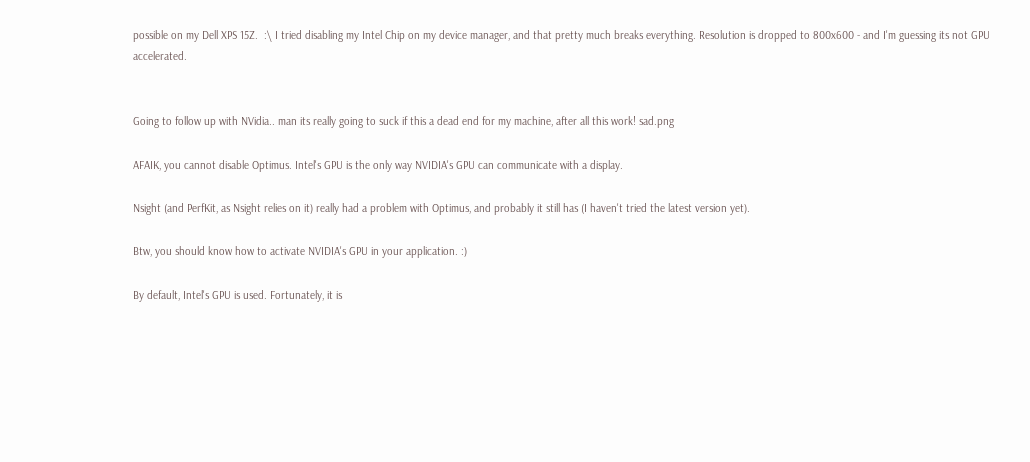possible on my Dell XPS 15Z.  :\ I tried disabling my Intel Chip on my device manager, and that pretty much breaks everything. Resolution is dropped to 800x600 - and I'm guessing its not GPU accelerated.


Going to follow up with NVidia.. man its really going to suck if this a dead end for my machine, after all this work! sad.png

AFAIK, you cannot disable Optimus. Intel's GPU is the only way NVIDIA's GPU can communicate with a display.

Nsight (and PerfKit, as Nsight relies on it) really had a problem with Optimus, and probably it still has (I haven't tried the latest version yet).

Btw, you should know how to activate NVIDIA's GPU in your application. :)

By default, Intel's GPU is used. Fortunately, it is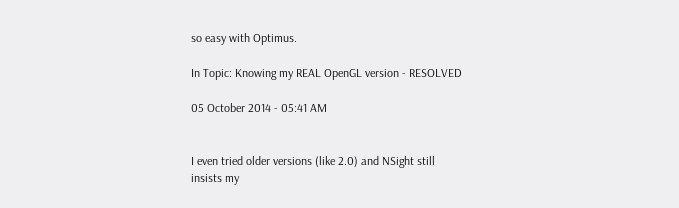so easy with Optimus.

In Topic: Knowing my REAL OpenGL version - RESOLVED

05 October 2014 - 05:41 AM


I even tried older versions (like 2.0) and NSight still insists my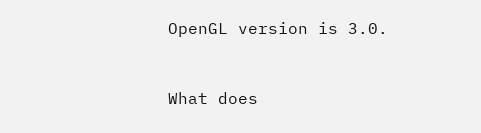OpenGL version is 3.0.



What does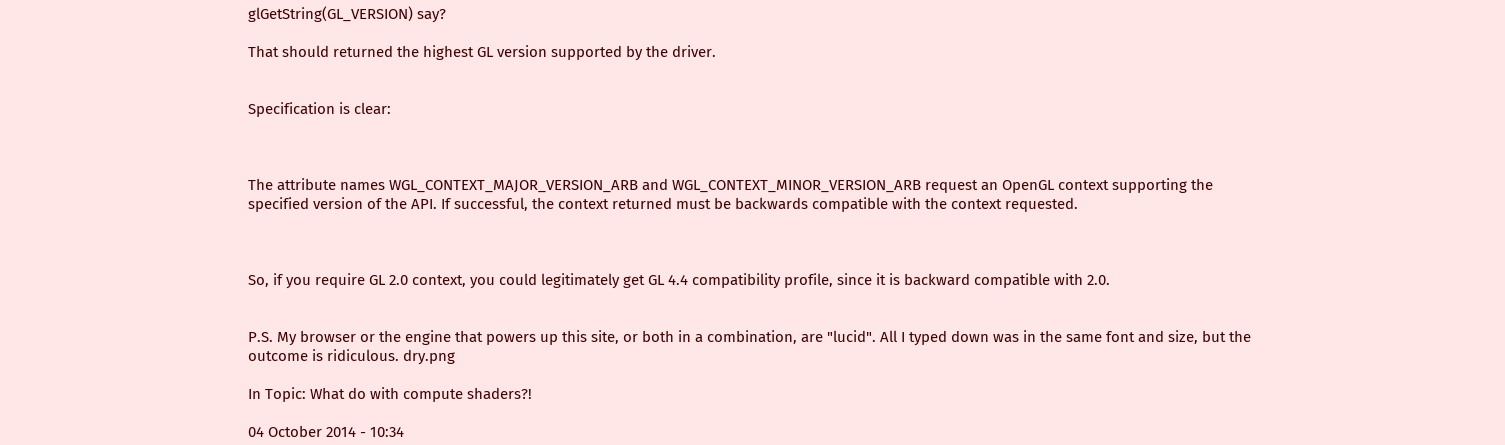glGetString(GL_VERSION) say?

That should returned the highest GL version supported by the driver.


Specification is clear:



The attribute names WGL_CONTEXT_MAJOR_VERSION_ARB and WGL_CONTEXT_MINOR_VERSION_ARB request an OpenGL context supporting the specified version of the API. If successful, the context returned must be backwards compatible with the context requested.



So, if you require GL 2.0 context, you could legitimately get GL 4.4 compatibility profile, since it is backward compatible with 2.0.


P.S. My browser or the engine that powers up this site, or both in a combination, are "lucid". All I typed down was in the same font and size, but the outcome is ridiculous. dry.png

In Topic: What do with compute shaders?!

04 October 2014 - 10:34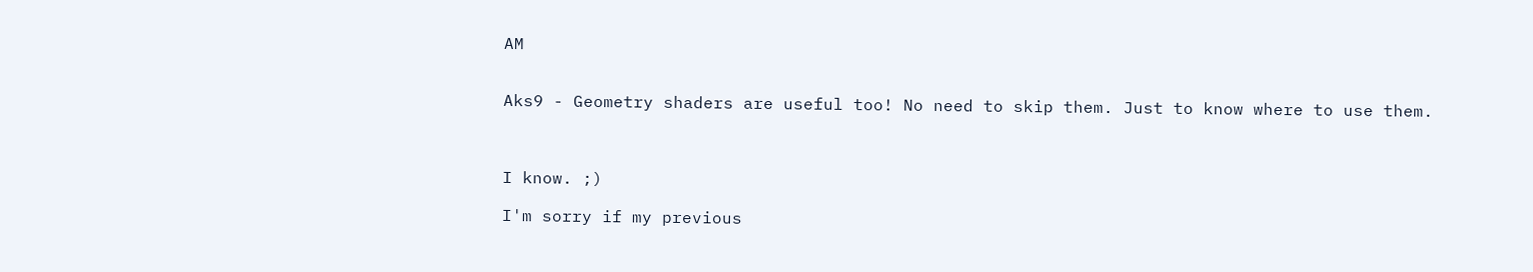AM


Aks9 - Geometry shaders are useful too! No need to skip them. Just to know where to use them.



I know. ;)

I'm sorry if my previous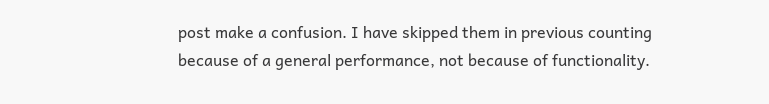post make a confusion. I have skipped them in previous counting because of a general performance, not because of functionality.